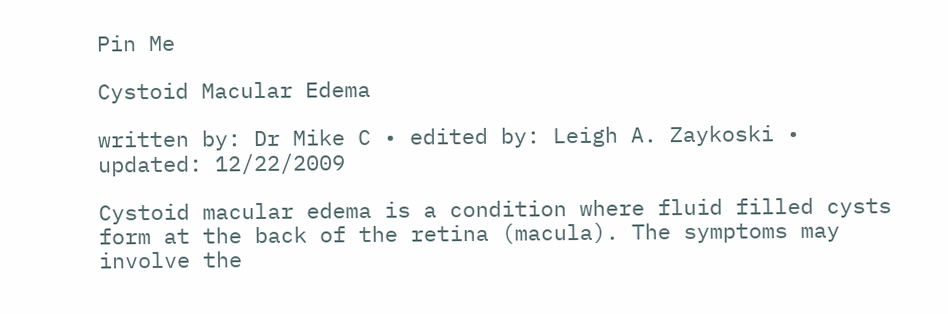Pin Me

Cystoid Macular Edema

written by: Dr Mike C • edited by: Leigh A. Zaykoski • updated: 12/22/2009

Cystoid macular edema is a condition where fluid filled cysts form at the back of the retina (macula). The symptoms may involve the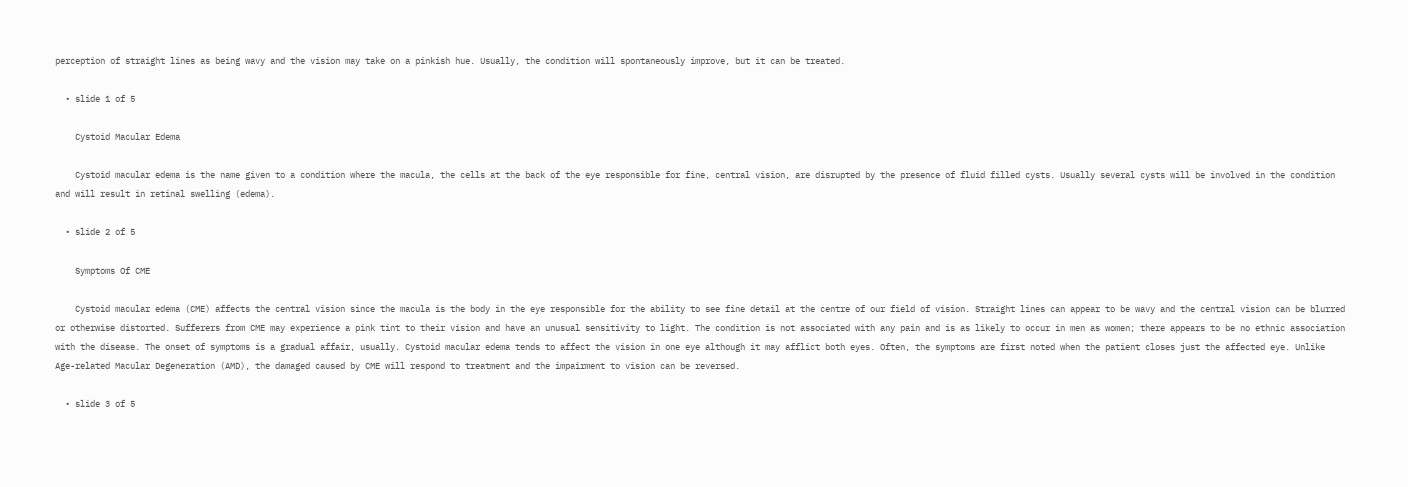perception of straight lines as being wavy and the vision may take on a pinkish hue. Usually, the condition will spontaneously improve, but it can be treated.

  • slide 1 of 5

    Cystoid Macular Edema

    Cystoid macular edema is the name given to a condition where the macula, the cells at the back of the eye responsible for fine, central vision, are disrupted by the presence of fluid filled cysts. Usually several cysts will be involved in the condition and will result in retinal swelling (edema).

  • slide 2 of 5

    Symptoms Of CME

    Cystoid macular edema (CME) affects the central vision since the macula is the body in the eye responsible for the ability to see fine detail at the centre of our field of vision. Straight lines can appear to be wavy and the central vision can be blurred or otherwise distorted. Sufferers from CME may experience a pink tint to their vision and have an unusual sensitivity to light. The condition is not associated with any pain and is as likely to occur in men as women; there appears to be no ethnic association with the disease. The onset of symptoms is a gradual affair, usually. Cystoid macular edema tends to affect the vision in one eye although it may afflict both eyes. Often, the symptoms are first noted when the patient closes just the affected eye. Unlike Age-related Macular Degeneration (AMD), the damaged caused by CME will respond to treatment and the impairment to vision can be reversed.

  • slide 3 of 5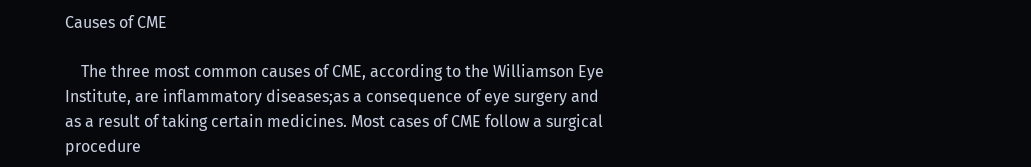Causes of CME

    The three most common causes of CME, according to the Williamson Eye Institute, are inflammatory diseases;as a consequence of eye surgery and as a result of taking certain medicines. Most cases of CME follow a surgical procedure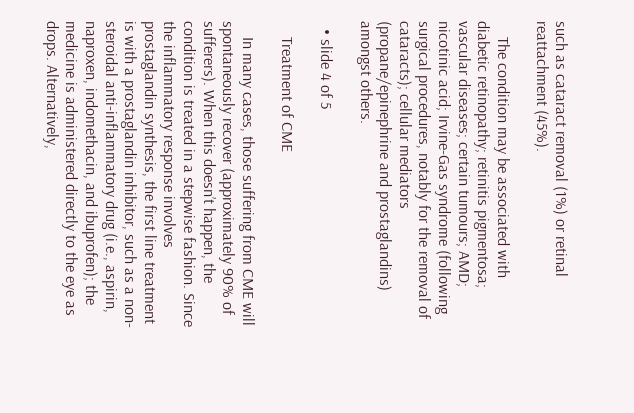such as cataract removal (1%) or retinal reattachment (45%).

    The condition may be associated with diabetic retinopathy; retinitis pigmentosa; vascular diseases; certain tumours; AMD; nicotinic acid; Irvine-Gas syndrome (following surgical procedures, notably for the removal of cataracts); cellular mediators (propane/epinephrine and prostaglandins) amongst others.

  • slide 4 of 5

    Treatment of CME

    In many cases, those suffering from CME will spontaneously recover (approximately 90% of sufferers). When this doesn’t happen, the condition is treated in a stepwise fashion. Since the inflammatory response involves prostaglandin synthesis, the first line treatment is with a prostaglandin inhibitor, such as a non-steroidal anti-inflammatory drug (i.e., aspirin, naproxen, indomethacin, and ibuprofen); the medicine is administered directly to the eye as drops. Alternatively,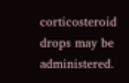corticosteroid drops may be administered.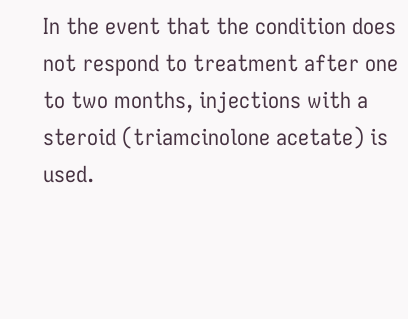In the event that the condition does not respond to treatment after one to two months, injections with a steroid (triamcinolone acetate) is used.